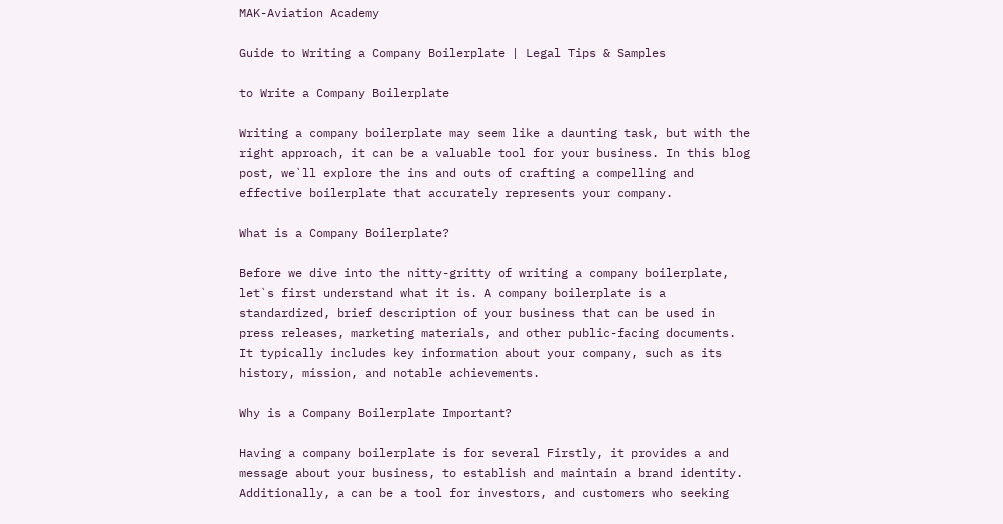MAK-Aviation Academy

Guide to Writing a Company Boilerplate | Legal Tips & Samples

to Write a Company Boilerplate

Writing a company boilerplate may seem like a daunting task, but with the right approach, it can be a valuable tool for your business. In this blog post, we`ll explore the ins and outs of crafting a compelling and effective boilerplate that accurately represents your company.

What is a Company Boilerplate?

Before we dive into the nitty-gritty of writing a company boilerplate, let`s first understand what it is. A company boilerplate is a standardized, brief description of your business that can be used in press releases, marketing materials, and other public-facing documents. It typically includes key information about your company, such as its history, mission, and notable achievements.

Why is a Company Boilerplate Important?

Having a company boilerplate is for several Firstly, it provides a and message about your business, to establish and maintain a brand identity. Additionally, a can be a tool for investors, and customers who seeking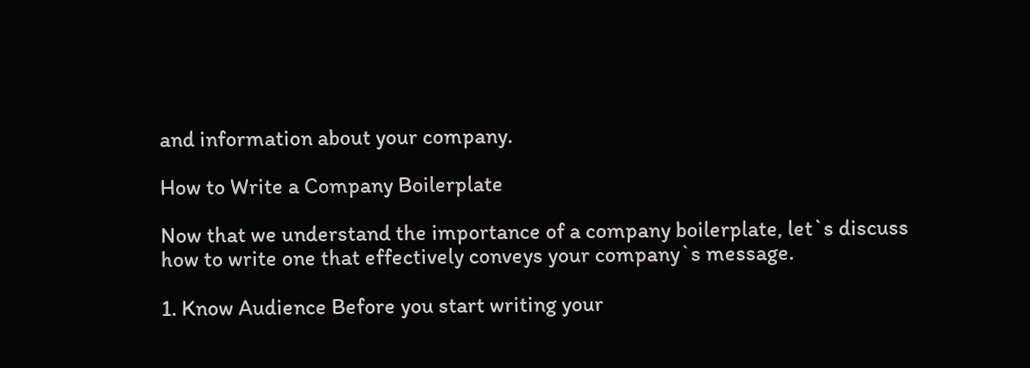and information about your company.

How to Write a Company Boilerplate

Now that we understand the importance of a company boilerplate, let`s discuss how to write one that effectively conveys your company`s message.

1. Know Audience Before you start writing your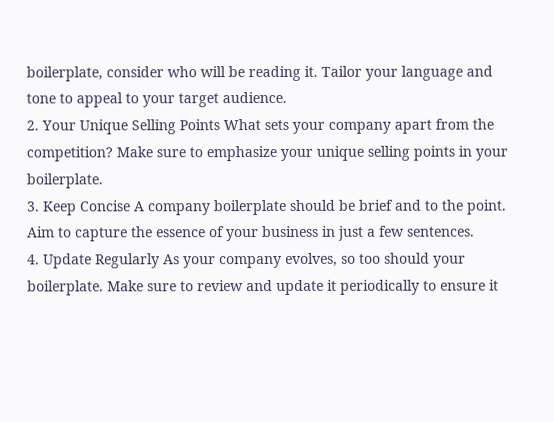boilerplate, consider who will be reading it. Tailor your language and tone to appeal to your target audience.
2. Your Unique Selling Points What sets your company apart from the competition? Make sure to emphasize your unique selling points in your boilerplate.
3. Keep Concise A company boilerplate should be brief and to the point. Aim to capture the essence of your business in just a few sentences.
4. Update Regularly As your company evolves, so too should your boilerplate. Make sure to review and update it periodically to ensure it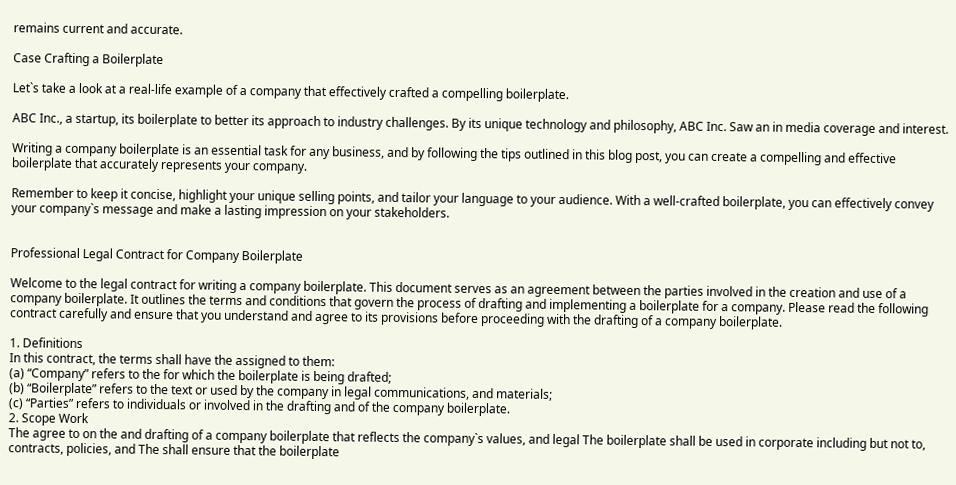remains current and accurate.

Case Crafting a Boilerplate

Let`s take a look at a real-life example of a company that effectively crafted a compelling boilerplate.

ABC Inc., a startup, its boilerplate to better its approach to industry challenges. By its unique technology and philosophy, ABC Inc. Saw an in media coverage and interest.

Writing a company boilerplate is an essential task for any business, and by following the tips outlined in this blog post, you can create a compelling and effective boilerplate that accurately represents your company.

Remember to keep it concise, highlight your unique selling points, and tailor your language to your audience. With a well-crafted boilerplate, you can effectively convey your company`s message and make a lasting impression on your stakeholders.


Professional Legal Contract for Company Boilerplate

Welcome to the legal contract for writing a company boilerplate. This document serves as an agreement between the parties involved in the creation and use of a company boilerplate. It outlines the terms and conditions that govern the process of drafting and implementing a boilerplate for a company. Please read the following contract carefully and ensure that you understand and agree to its provisions before proceeding with the drafting of a company boilerplate.

1. Definitions
In this contract, the terms shall have the assigned to them:
(a) “Company” refers to the for which the boilerplate is being drafted;
(b) “Boilerplate” refers to the text or used by the company in legal communications, and materials;
(c) “Parties” refers to individuals or involved in the drafting and of the company boilerplate.
2. Scope Work
The agree to on the and drafting of a company boilerplate that reflects the company`s values, and legal The boilerplate shall be used in corporate including but not to, contracts, policies, and The shall ensure that the boilerplate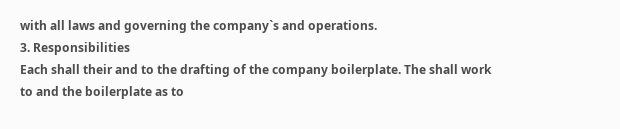with all laws and governing the company`s and operations.
3. Responsibilities
Each shall their and to the drafting of the company boilerplate. The shall work to and the boilerplate as to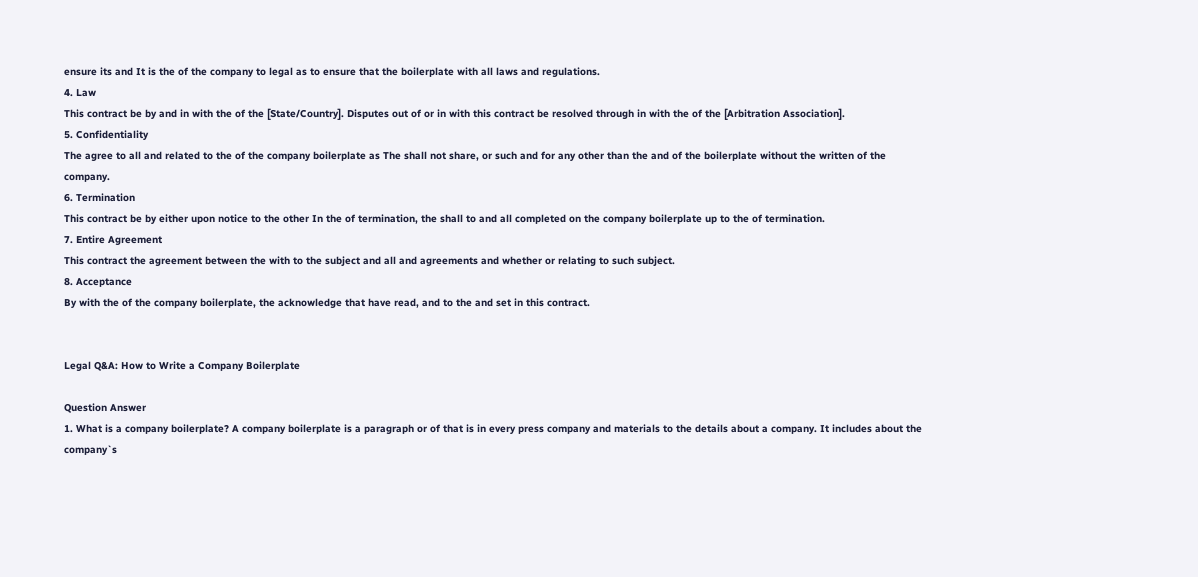ensure its and It is the of the company to legal as to ensure that the boilerplate with all laws and regulations.
4. Law
This contract be by and in with the of the [State/Country]. Disputes out of or in with this contract be resolved through in with the of the [Arbitration Association].
5. Confidentiality
The agree to all and related to the of the company boilerplate as The shall not share, or such and for any other than the and of the boilerplate without the written of the company.
6. Termination
This contract be by either upon notice to the other In the of termination, the shall to and all completed on the company boilerplate up to the of termination.
7. Entire Agreement
This contract the agreement between the with to the subject and all and agreements and whether or relating to such subject.
8. Acceptance
By with the of the company boilerplate, the acknowledge that have read, and to the and set in this contract.


Legal Q&A: How to Write a Company Boilerplate

Question Answer
1. What is a company boilerplate? A company boilerplate is a paragraph or of that is in every press company and materials to the details about a company. It includes about the company`s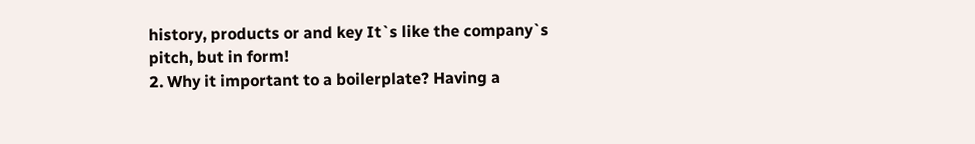history, products or and key It`s like the company`s pitch, but in form!
2. Why it important to a boilerplate? Having a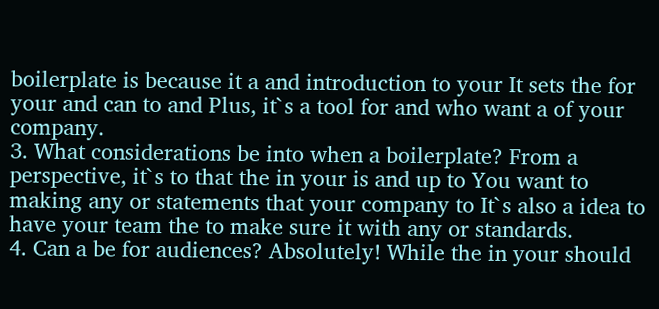boilerplate is because it a and introduction to your It sets the for your and can to and Plus, it`s a tool for and who want a of your company.
3. What considerations be into when a boilerplate? From a perspective, it`s to that the in your is and up to You want to making any or statements that your company to It`s also a idea to have your team the to make sure it with any or standards.
4. Can a be for audiences? Absolutely! While the in your should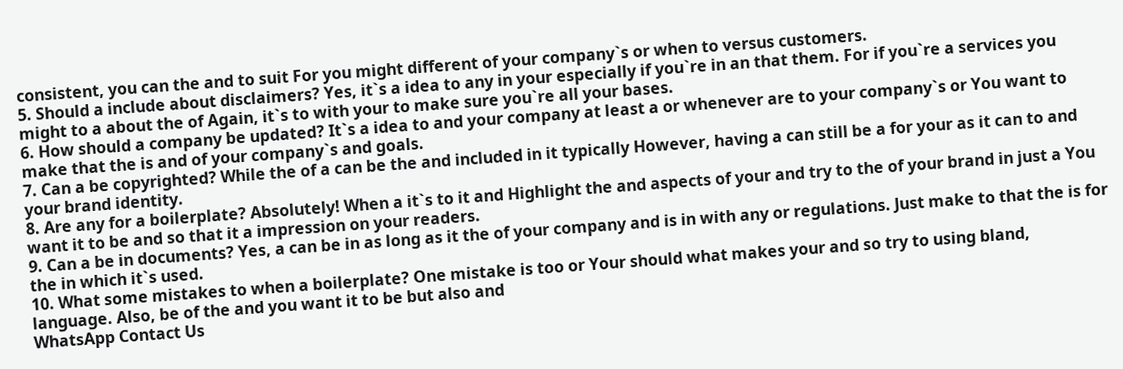consistent, you can the and to suit For you might different of your company`s or when to versus customers.
5. Should a include about disclaimers? Yes, it`s a idea to any in your especially if you`re in an that them. For if you`re a services you might to a about the of Again, it`s to with your to make sure you`re all your bases.
6. How should a company be updated? It`s a idea to and your company at least a or whenever are to your company`s or You want to make that the is and of your company`s and goals.
7. Can a be copyrighted? While the of a can be the and included in it typically However, having a can still be a for your as it can to and your brand identity.
8. Are any for a boilerplate? Absolutely! When a it`s to it and Highlight the and aspects of your and try to the of your brand in just a You want it to be and so that it a impression on your readers.
9. Can a be in documents? Yes, a can be in as long as it the of your company and is in with any or regulations. Just make to that the is for the in which it`s used.
10. What some mistakes to when a boilerplate? One mistake is too or Your should what makes your and so try to using bland, language. Also, be of the and you want it to be but also and
WhatsApp Contact Us